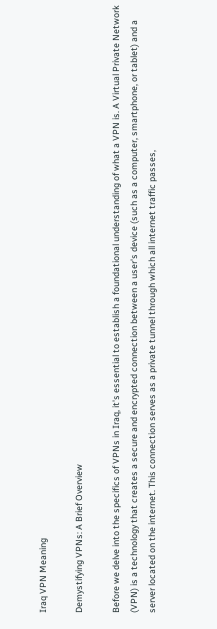Iraq VPN Meaning

Demystifying VPNs: A Brief Overview

Before we delve into the specifics of VPNs in Iraq, it's essential to establish a foundational understanding of what a VPN is. A Virtual Private Network (VPN) is a technology that creates a secure and encrypted connection between a user's device (such as a computer, smartphone, or tablet) and a server located on the internet. This connection serves as a private tunnel through which all internet traffic passes,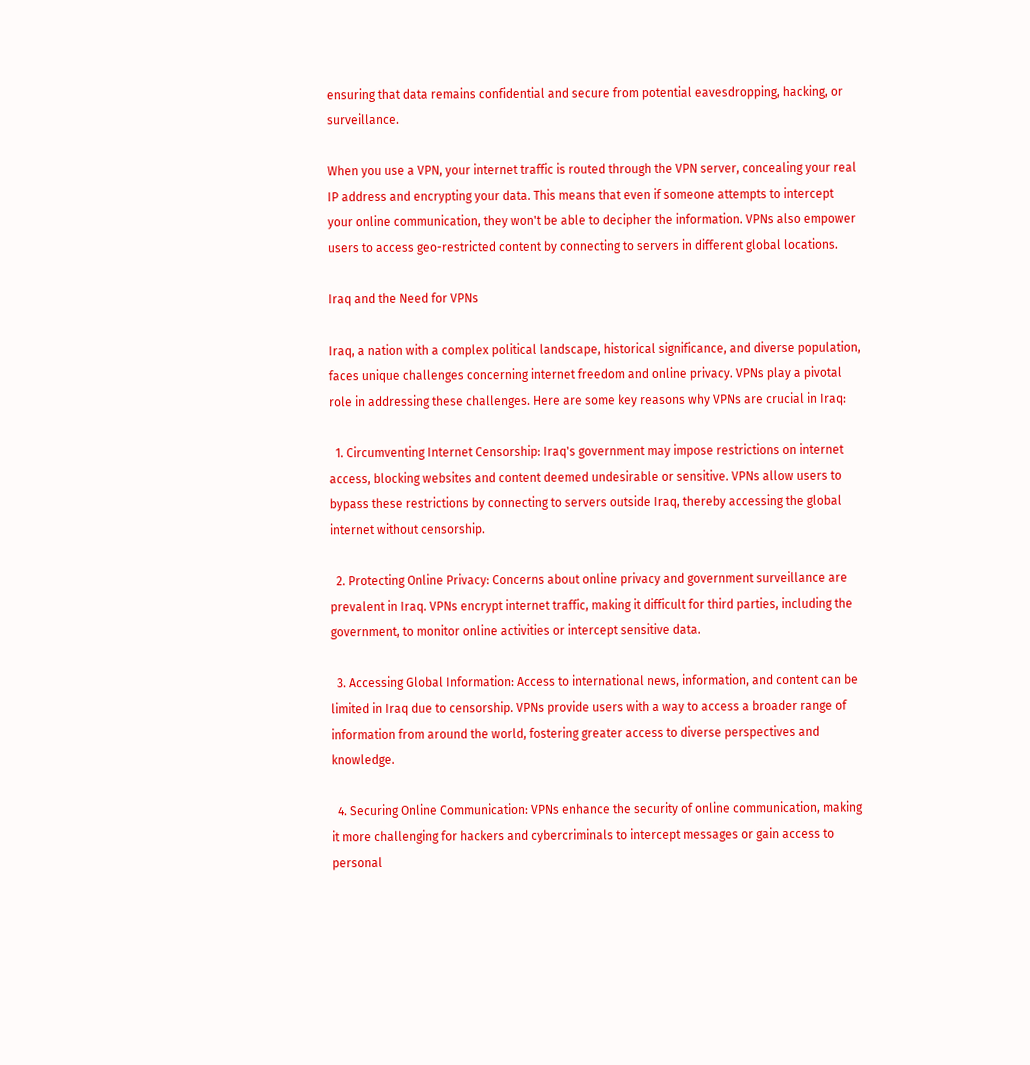ensuring that data remains confidential and secure from potential eavesdropping, hacking, or surveillance.

When you use a VPN, your internet traffic is routed through the VPN server, concealing your real IP address and encrypting your data. This means that even if someone attempts to intercept your online communication, they won't be able to decipher the information. VPNs also empower users to access geo-restricted content by connecting to servers in different global locations.

Iraq and the Need for VPNs

Iraq, a nation with a complex political landscape, historical significance, and diverse population, faces unique challenges concerning internet freedom and online privacy. VPNs play a pivotal role in addressing these challenges. Here are some key reasons why VPNs are crucial in Iraq:

  1. Circumventing Internet Censorship: Iraq's government may impose restrictions on internet access, blocking websites and content deemed undesirable or sensitive. VPNs allow users to bypass these restrictions by connecting to servers outside Iraq, thereby accessing the global internet without censorship.

  2. Protecting Online Privacy: Concerns about online privacy and government surveillance are prevalent in Iraq. VPNs encrypt internet traffic, making it difficult for third parties, including the government, to monitor online activities or intercept sensitive data.

  3. Accessing Global Information: Access to international news, information, and content can be limited in Iraq due to censorship. VPNs provide users with a way to access a broader range of information from around the world, fostering greater access to diverse perspectives and knowledge.

  4. Securing Online Communication: VPNs enhance the security of online communication, making it more challenging for hackers and cybercriminals to intercept messages or gain access to personal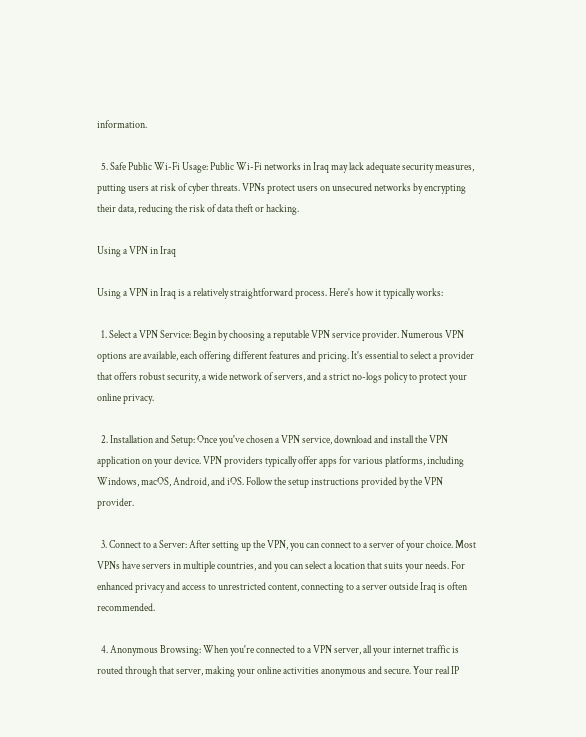information.

  5. Safe Public Wi-Fi Usage: Public Wi-Fi networks in Iraq may lack adequate security measures, putting users at risk of cyber threats. VPNs protect users on unsecured networks by encrypting their data, reducing the risk of data theft or hacking.

Using a VPN in Iraq

Using a VPN in Iraq is a relatively straightforward process. Here's how it typically works:

  1. Select a VPN Service: Begin by choosing a reputable VPN service provider. Numerous VPN options are available, each offering different features and pricing. It's essential to select a provider that offers robust security, a wide network of servers, and a strict no-logs policy to protect your online privacy.

  2. Installation and Setup: Once you've chosen a VPN service, download and install the VPN application on your device. VPN providers typically offer apps for various platforms, including Windows, macOS, Android, and iOS. Follow the setup instructions provided by the VPN provider.

  3. Connect to a Server: After setting up the VPN, you can connect to a server of your choice. Most VPNs have servers in multiple countries, and you can select a location that suits your needs. For enhanced privacy and access to unrestricted content, connecting to a server outside Iraq is often recommended.

  4. Anonymous Browsing: When you're connected to a VPN server, all your internet traffic is routed through that server, making your online activities anonymous and secure. Your real IP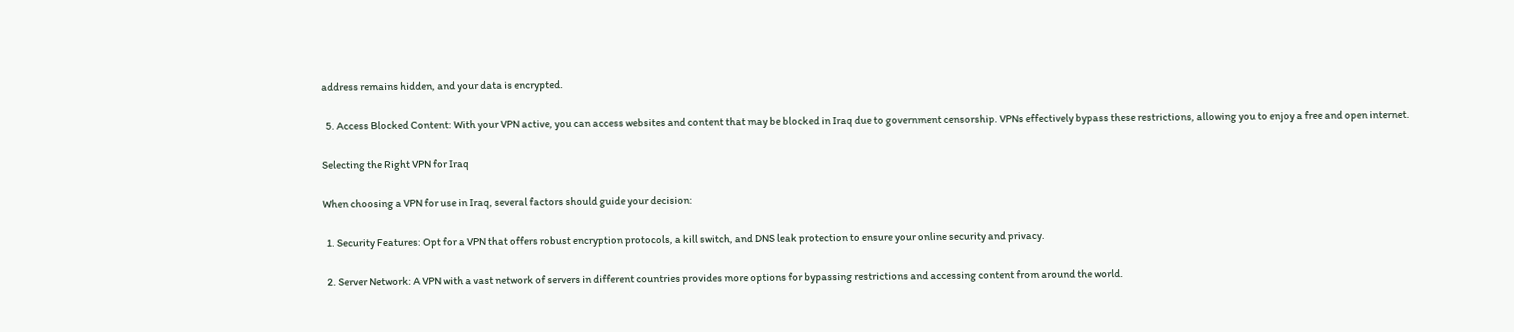address remains hidden, and your data is encrypted.

  5. Access Blocked Content: With your VPN active, you can access websites and content that may be blocked in Iraq due to government censorship. VPNs effectively bypass these restrictions, allowing you to enjoy a free and open internet.

Selecting the Right VPN for Iraq

When choosing a VPN for use in Iraq, several factors should guide your decision:

  1. Security Features: Opt for a VPN that offers robust encryption protocols, a kill switch, and DNS leak protection to ensure your online security and privacy.

  2. Server Network: A VPN with a vast network of servers in different countries provides more options for bypassing restrictions and accessing content from around the world.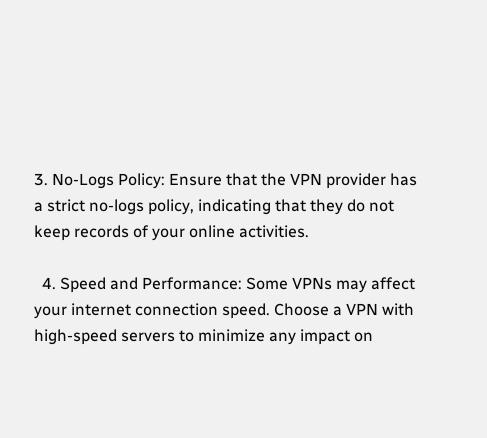3. No-Logs Policy: Ensure that the VPN provider has a strict no-logs policy, indicating that they do not keep records of your online activities.

  4. Speed and Performance: Some VPNs may affect your internet connection speed. Choose a VPN with high-speed servers to minimize any impact on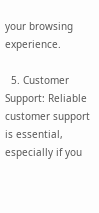your browsing experience.

  5. Customer Support: Reliable customer support is essential, especially if you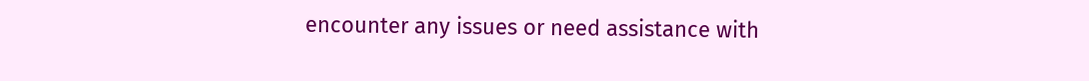encounter any issues or need assistance with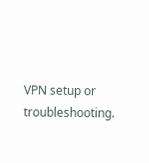VPN setup or troubleshooting.